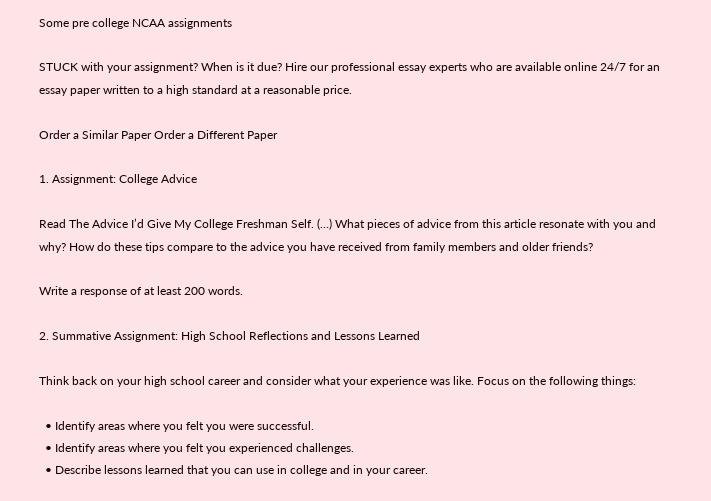Some pre college NCAA assignments

STUCK with your assignment? When is it due? Hire our professional essay experts who are available online 24/7 for an essay paper written to a high standard at a reasonable price.

Order a Similar Paper Order a Different Paper

1. Assignment: College Advice

Read The Advice I’d Give My College Freshman Self. (…) What pieces of advice from this article resonate with you and why? How do these tips compare to the advice you have received from family members and older friends?

Write a response of at least 200 words.

2. Summative Assignment: High School Reflections and Lessons Learned

Think back on your high school career and consider what your experience was like. Focus on the following things:

  • Identify areas where you felt you were successful.
  • Identify areas where you felt you experienced challenges.
  • Describe lessons learned that you can use in college and in your career.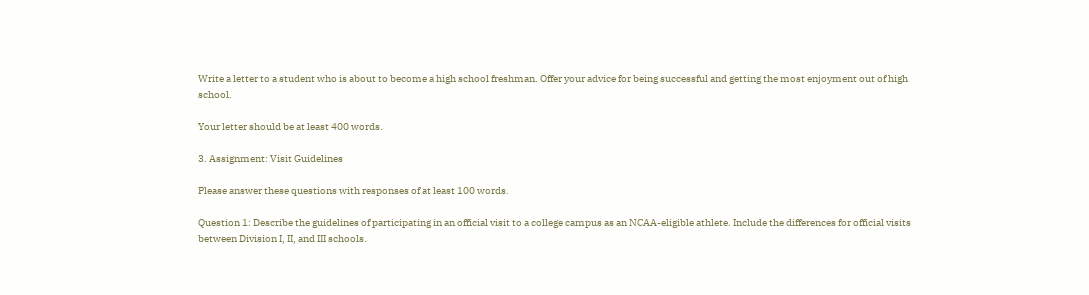Write a letter to a student who is about to become a high school freshman. Offer your advice for being successful and getting the most enjoyment out of high school.

Your letter should be at least 400 words.

3. Assignment: Visit Guidelines

Please answer these questions with responses of at least 100 words.

Question 1: Describe the guidelines of participating in an official visit to a college campus as an NCAA-eligible athlete. Include the differences for official visits between Division I, II, and III schools.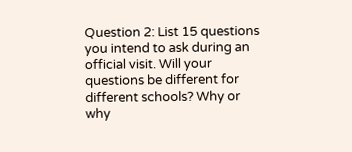Question 2: List 15 questions you intend to ask during an official visit. Will your questions be different for different schools? Why or why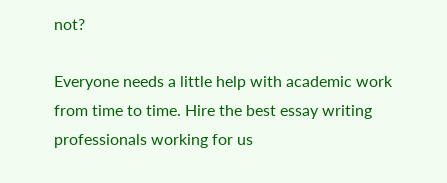not?

Everyone needs a little help with academic work from time to time. Hire the best essay writing professionals working for us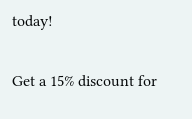today!

Get a 15% discount for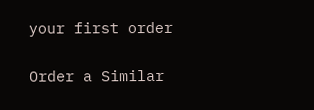your first order

Order a Similar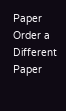Paper Order a Different Paper